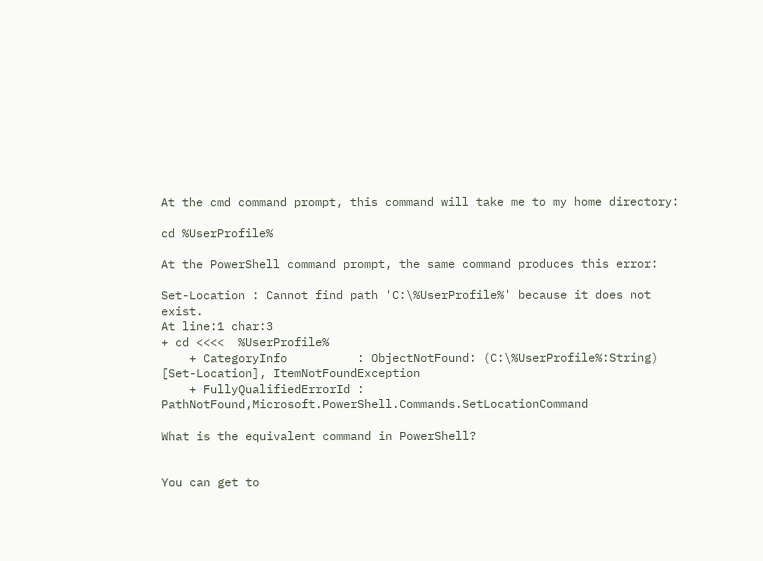At the cmd command prompt, this command will take me to my home directory:

cd %UserProfile%

At the PowerShell command prompt, the same command produces this error:

Set-Location : Cannot find path 'C:\%UserProfile%' because it does not exist.
At line:1 char:3
+ cd <<<<  %UserProfile%
    + CategoryInfo          : ObjectNotFound: (C:\%UserProfile%:String) [Set-Location], ItemNotFoundException
    + FullyQualifiedErrorId : PathNotFound,Microsoft.PowerShell.Commands.SetLocationCommand

What is the equivalent command in PowerShell?


You can get to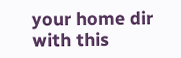your home dir with this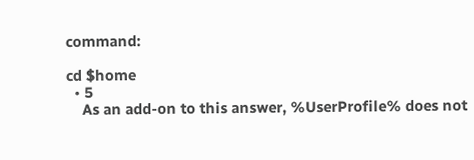command:

cd $home
  • 5
    As an add-on to this answer, %UserProfile% does not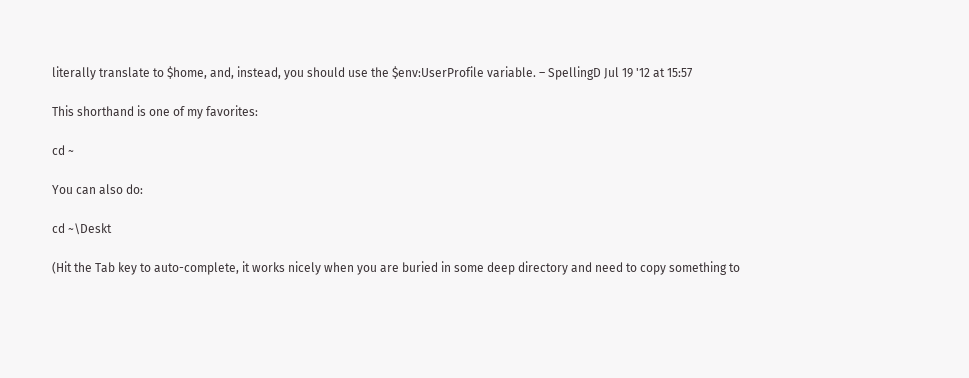literally translate to $home, and, instead, you should use the $env:UserProfile variable. – SpellingD Jul 19 '12 at 15:57

This shorthand is one of my favorites:

cd ~

You can also do:

cd ~\Deskt

(Hit the Tab key to auto-complete, it works nicely when you are buried in some deep directory and need to copy something to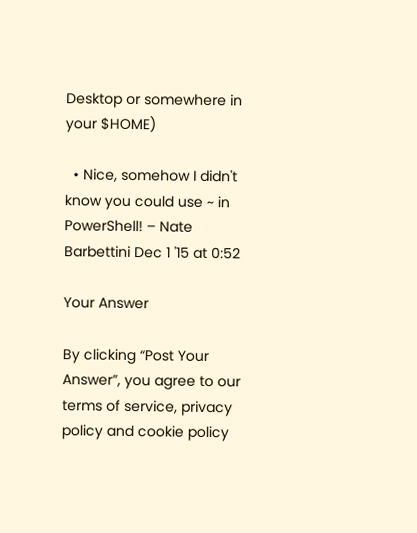Desktop or somewhere in your $HOME)

  • Nice, somehow I didn't know you could use ~ in PowerShell! – Nate Barbettini Dec 1 '15 at 0:52

Your Answer

By clicking “Post Your Answer”, you agree to our terms of service, privacy policy and cookie policy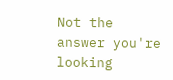Not the answer you're looking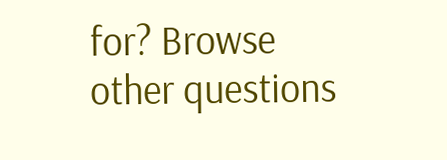for? Browse other questions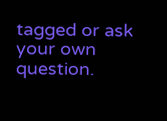tagged or ask your own question.